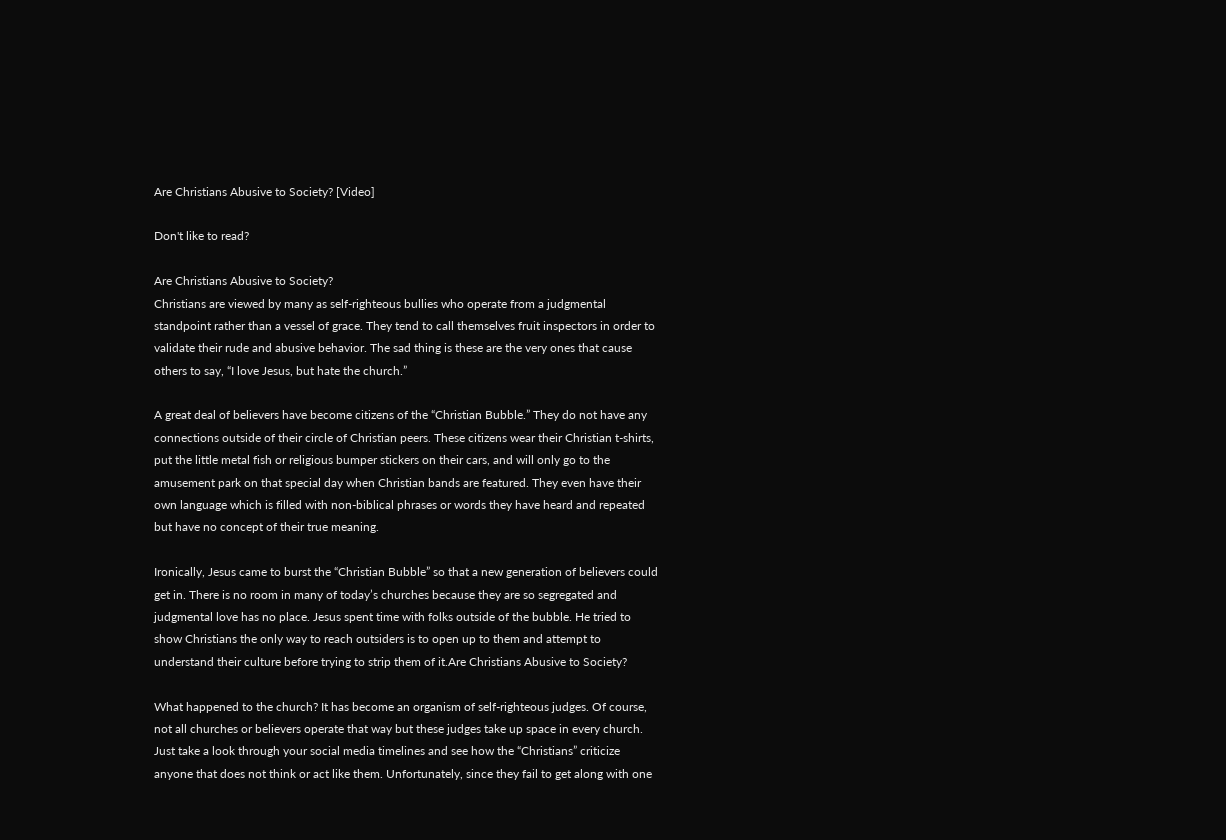Are Christians Abusive to Society? [Video]

Don't like to read?

Are Christians Abusive to Society?
Christians are viewed by many as self-righteous bullies who operate from a judgmental standpoint rather than a vessel of grace. They tend to call themselves fruit inspectors in order to validate their rude and abusive behavior. The sad thing is these are the very ones that cause others to say, “I love Jesus, but hate the church.”

A great deal of believers have become citizens of the “Christian Bubble.” They do not have any connections outside of their circle of Christian peers. These citizens wear their Christian t-shirts, put the little metal fish or religious bumper stickers on their cars, and will only go to the amusement park on that special day when Christian bands are featured. They even have their own language which is filled with non-biblical phrases or words they have heard and repeated but have no concept of their true meaning.

Ironically, Jesus came to burst the “Christian Bubble” so that a new generation of believers could get in. There is no room in many of today’s churches because they are so segregated and judgmental love has no place. Jesus spent time with folks outside of the bubble. He tried to show Christians the only way to reach outsiders is to open up to them and attempt to understand their culture before trying to strip them of it.Are Christians Abusive to Society?

What happened to the church? It has become an organism of self-righteous judges. Of course, not all churches or believers operate that way but these judges take up space in every church. Just take a look through your social media timelines and see how the “Christians” criticize anyone that does not think or act like them. Unfortunately, since they fail to get along with one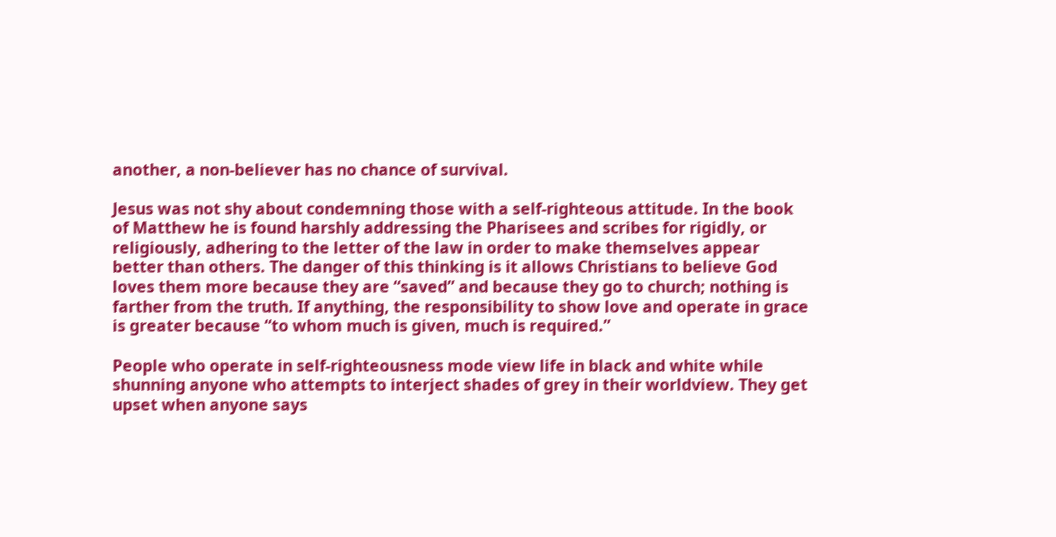another, a non-believer has no chance of survival.

Jesus was not shy about condemning those with a self-righteous attitude. In the book of Matthew he is found harshly addressing the Pharisees and scribes for rigidly, or religiously, adhering to the letter of the law in order to make themselves appear better than others. The danger of this thinking is it allows Christians to believe God loves them more because they are “saved” and because they go to church; nothing is farther from the truth. If anything, the responsibility to show love and operate in grace is greater because “to whom much is given, much is required.”

People who operate in self-righteousness mode view life in black and white while shunning anyone who attempts to interject shades of grey in their worldview. They get upset when anyone says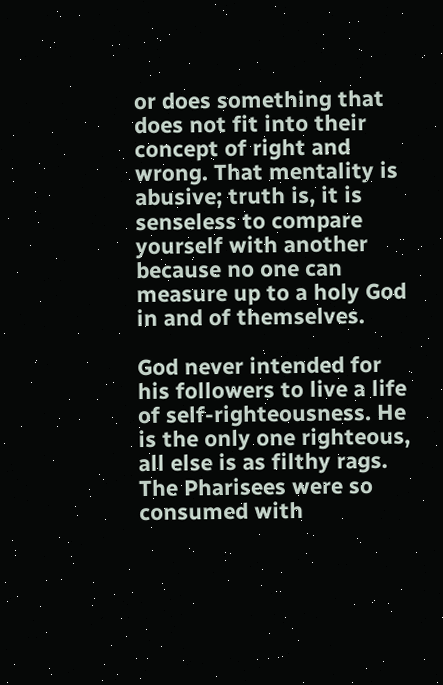or does something that does not fit into their concept of right and wrong. That mentality is abusive; truth is, it is senseless to compare yourself with another because no one can measure up to a holy God in and of themselves.

God never intended for his followers to live a life of self-righteousness. He is the only one righteous, all else is as filthy rags. The Pharisees were so consumed with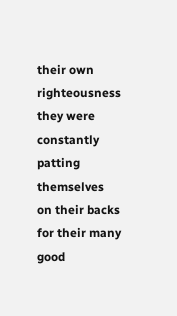their own righteousness they were constantly patting themselves on their backs for their many good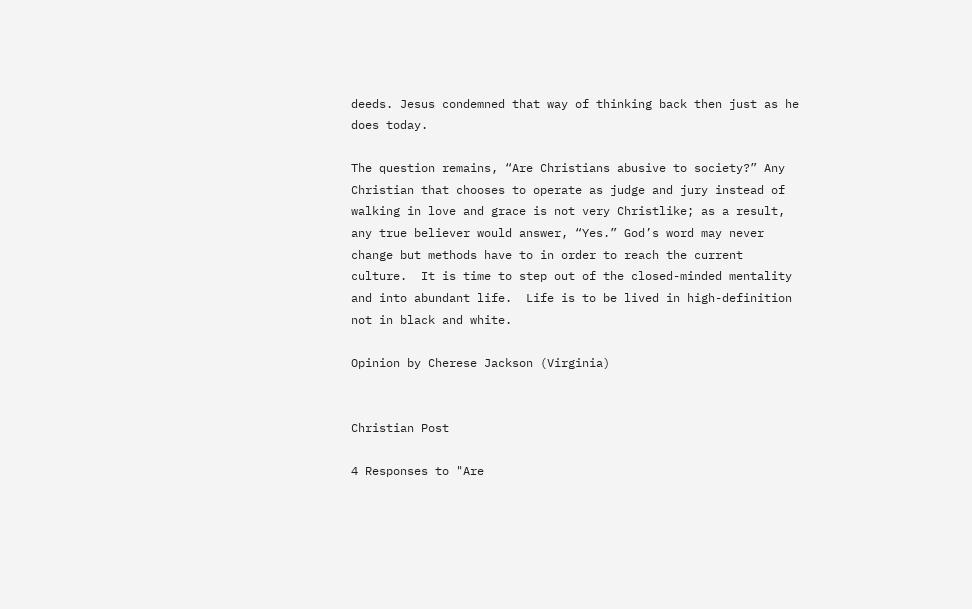deeds. Jesus condemned that way of thinking back then just as he does today.

The question remains, “Are Christians abusive to society?” Any Christian that chooses to operate as judge and jury instead of walking in love and grace is not very Christlike; as a result, any true believer would answer, “Yes.” God’s word may never change but methods have to in order to reach the current culture.  It is time to step out of the closed-minded mentality and into abundant life.  Life is to be lived in high-definition not in black and white.

Opinion by Cherese Jackson (Virginia)


Christian Post

4 Responses to "Are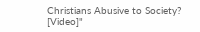Christians Abusive to Society? [Video]"